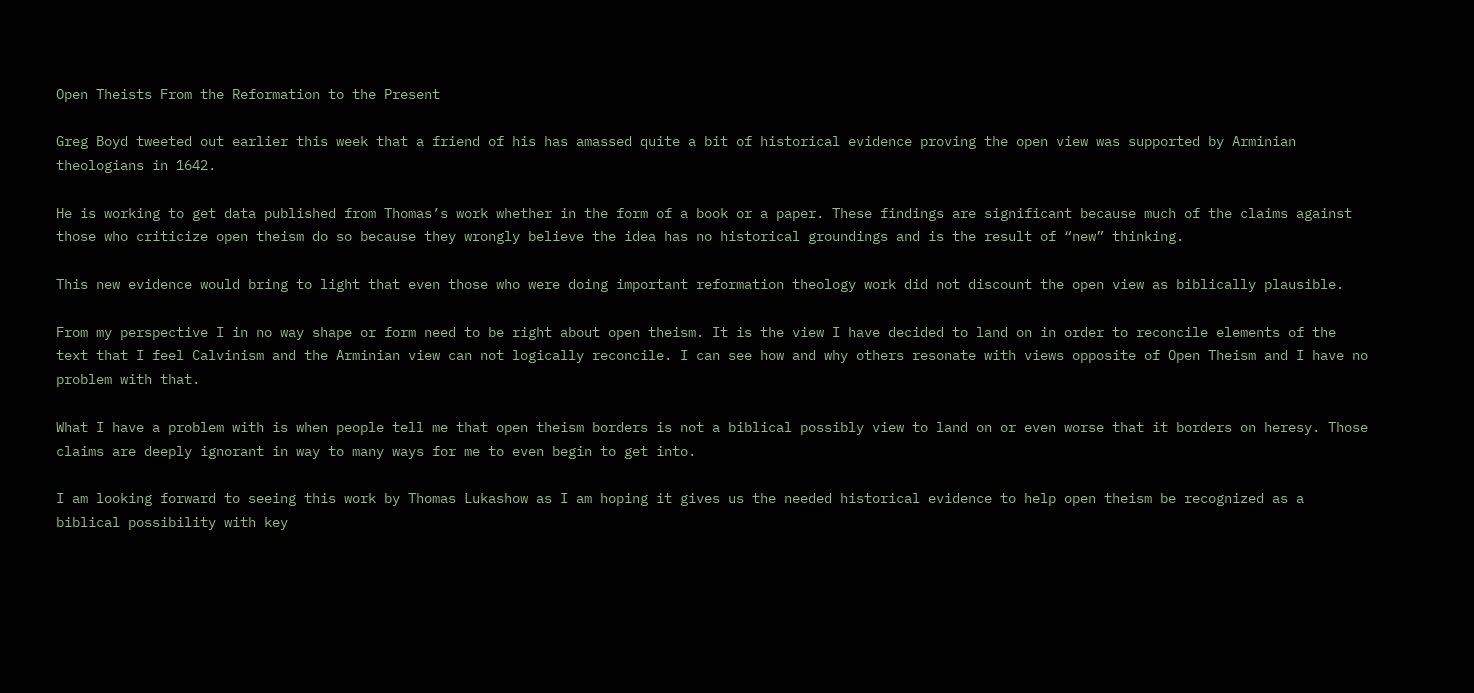Open Theists From the Reformation to the Present

Greg Boyd tweeted out earlier this week that a friend of his has amassed quite a bit of historical evidence proving the open view was supported by Arminian theologians in 1642.

He is working to get data published from Thomas’s work whether in the form of a book or a paper. These findings are significant because much of the claims against those who criticize open theism do so because they wrongly believe the idea has no historical groundings and is the result of “new” thinking.

This new evidence would bring to light that even those who were doing important reformation theology work did not discount the open view as biblically plausible.

From my perspective I in no way shape or form need to be right about open theism. It is the view I have decided to land on in order to reconcile elements of the text that I feel Calvinism and the Arminian view can not logically reconcile. I can see how and why others resonate with views opposite of Open Theism and I have no problem with that.

What I have a problem with is when people tell me that open theism borders is not a biblical possibly view to land on or even worse that it borders on heresy. Those claims are deeply ignorant in way to many ways for me to even begin to get into.

I am looking forward to seeing this work by Thomas Lukashow as I am hoping it gives us the needed historical evidence to help open theism be recognized as a biblical possibility with key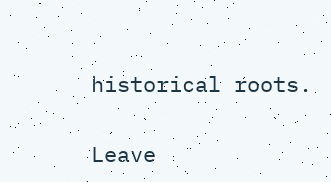historical roots.

Leave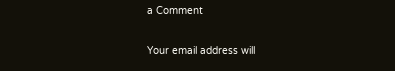a Comment

Your email address will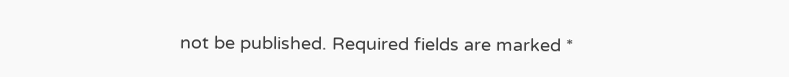not be published. Required fields are marked *